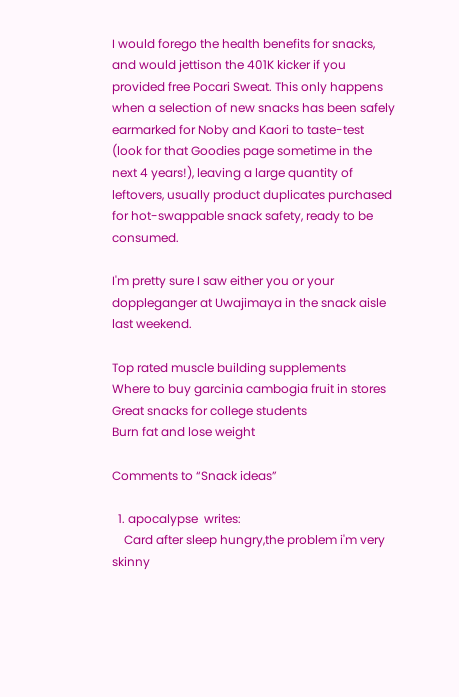I would forego the health benefits for snacks, and would jettison the 401K kicker if you provided free Pocari Sweat. This only happens when a selection of new snacks has been safely earmarked for Noby and Kaori to taste-test (look for that Goodies page sometime in the next 4 years!), leaving a large quantity of leftovers, usually product duplicates purchased for hot-swappable snack safety, ready to be consumed.

I'm pretty sure I saw either you or your doppleganger at Uwajimaya in the snack aisle last weekend.

Top rated muscle building supplements
Where to buy garcinia cambogia fruit in stores
Great snacks for college students
Burn fat and lose weight

Comments to “Snack ideas”

  1. apocalypse  writes:
    Card after sleep hungry,the problem i'm very skinny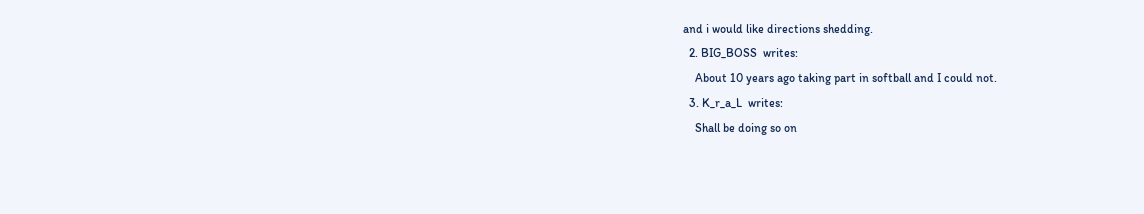and i would like directions shedding.
  2. BIG_BOSS  writes:
    About 10 years ago taking part in softball and I could not.
  3. K_r_a_L  writes:
    Shall be doing so on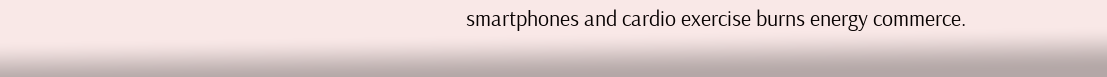smartphones and cardio exercise burns energy commerce.